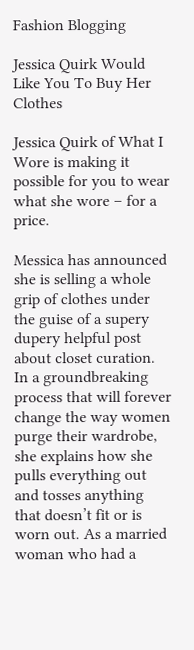Fashion Blogging

Jessica Quirk Would Like You To Buy Her Clothes

Jessica Quirk of What I Wore is making it possible for you to wear what she wore – for a price.

Messica has announced she is selling a whole grip of clothes under the guise of a supery dupery helpful post about closet curation. In a groundbreaking process that will forever change the way women purge their wardrobe, she explains how she pulls everything out and tosses anything that doesn’t fit or is worn out. As a married woman who had a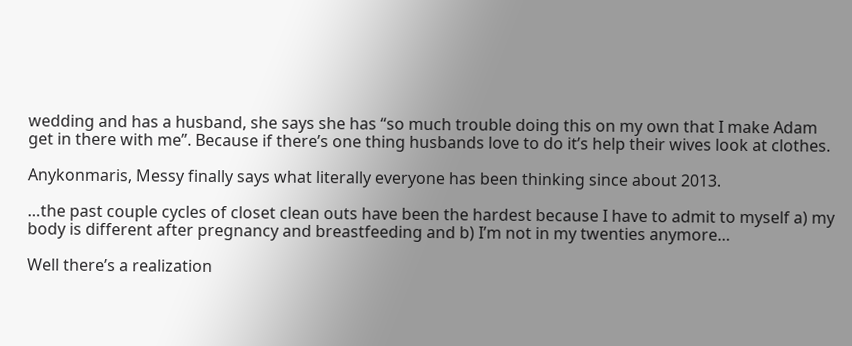wedding and has a husband, she says she has “so much trouble doing this on my own that I make Adam get in there with me”. Because if there’s one thing husbands love to do it’s help their wives look at clothes.

Anykonmaris, Messy finally says what literally everyone has been thinking since about 2013.

…the past couple cycles of closet clean outs have been the hardest because I have to admit to myself a) my body is different after pregnancy and breastfeeding and b) I’m not in my twenties anymore…

Well there’s a realization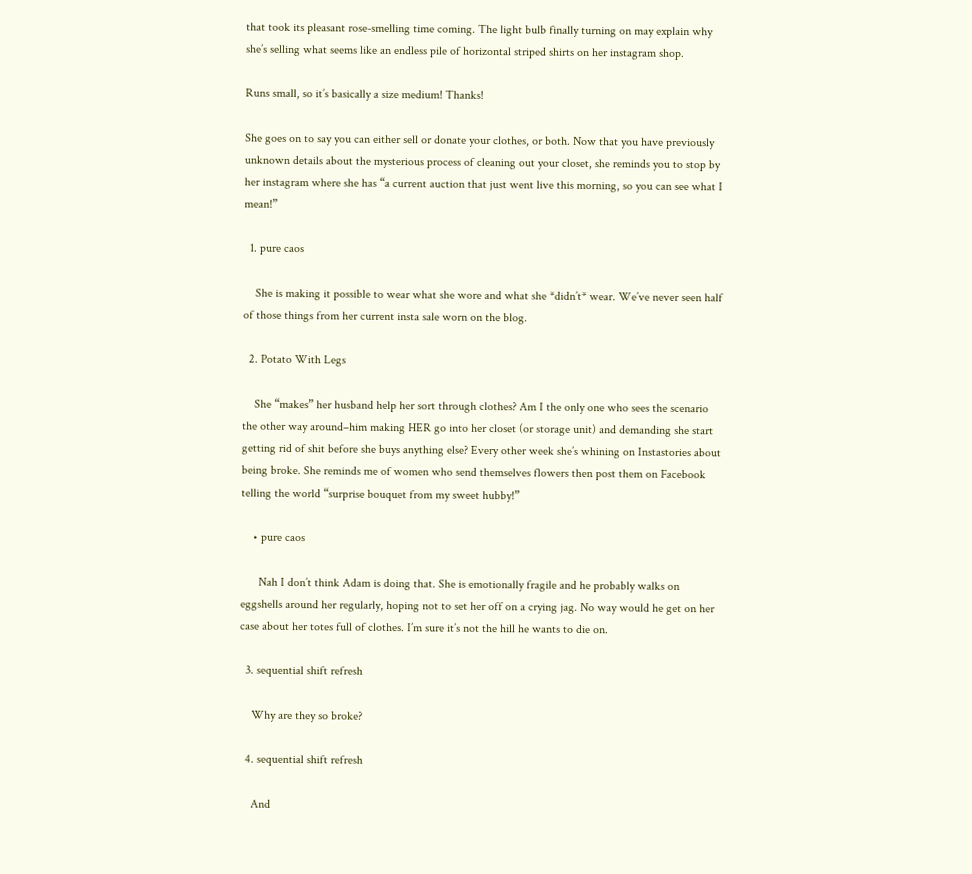that took its pleasant rose-smelling time coming. The light bulb finally turning on may explain why she’s selling what seems like an endless pile of horizontal striped shirts on her instagram shop.

Runs small, so it’s basically a size medium! Thanks!

She goes on to say you can either sell or donate your clothes, or both. Now that you have previously unknown details about the mysterious process of cleaning out your closet, she reminds you to stop by her instagram where she has “a current auction that just went live this morning, so you can see what I mean!”

  1. pure caos

    She is making it possible to wear what she wore and what she *didn’t* wear. We’ve never seen half of those things from her current insta sale worn on the blog.

  2. Potato With Legs

    She “makes” her husband help her sort through clothes? Am I the only one who sees the scenario the other way around–him making HER go into her closet (or storage unit) and demanding she start getting rid of shit before she buys anything else? Every other week she’s whining on Instastories about being broke. She reminds me of women who send themselves flowers then post them on Facebook telling the world “surprise bouquet from my sweet hubby!”

    • pure caos

      Nah I don’t think Adam is doing that. She is emotionally fragile and he probably walks on eggshells around her regularly, hoping not to set her off on a crying jag. No way would he get on her case about her totes full of clothes. I’m sure it’s not the hill he wants to die on.

  3. sequential shift refresh

    Why are they so broke?

  4. sequential shift refresh

    And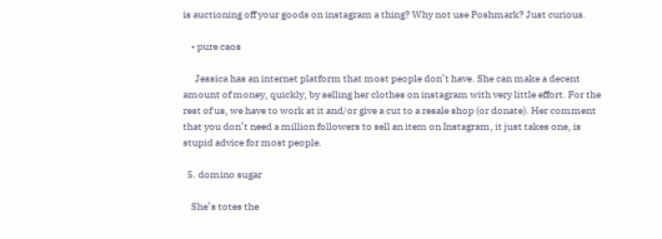is auctioning off your goods on instagram a thing? Why not use Poshmark? Just curious.

    • pure caos

      Jessica has an internet platform that most people don’t have. She can make a decent amount of money, quickly, by selling her clothes on instagram with very little effort. For the rest of us, we have to work at it and/or give a cut to a resale shop (or donate). Her comment that you don’t need a million followers to sell an item on Instagram, it just takes one, is stupid advice for most people.

  5. domino sugar

    She’s totes the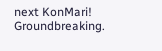next KonMari! Groundbreaking.